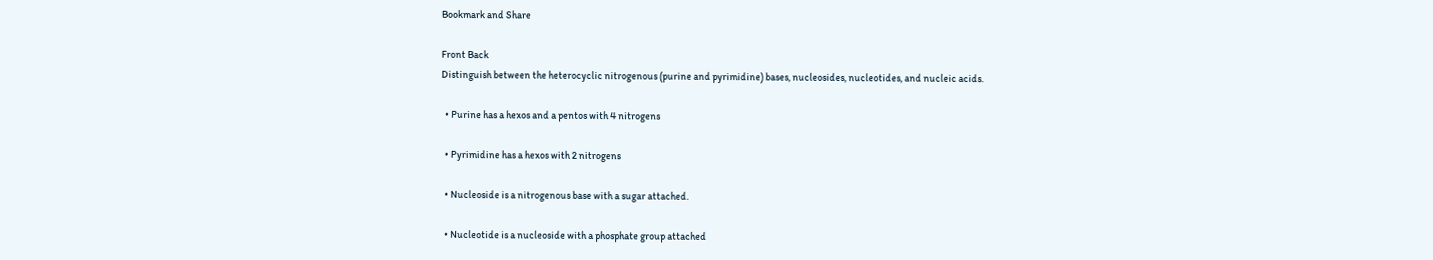Bookmark and Share

Front Back
Distinguish between the heterocyclic nitrogenous (purine and pyrimidine) bases, nucleosides, nucleotides, and nucleic acids.

  • Purine has a hexos and a pentos with 4 nitrogens

  • Pyrimidine has a hexos with 2 nitrogens

  • Nucleoside is a nitrogenous base with a sugar attached.

  • Nucleotide is a nucleoside with a phosphate group attached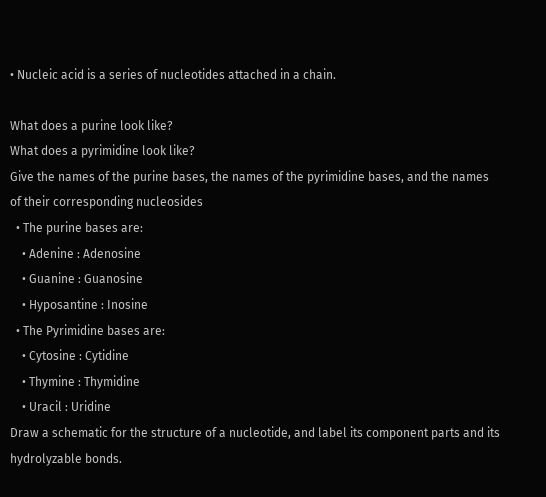• Nucleic acid is a series of nucleotides attached in a chain.

What does a purine look like?
What does a pyrimidine look like?
Give the names of the purine bases, the names of the pyrimidine bases, and the names of their corresponding nucleosides
  • The purine bases are:
    • Adenine : Adenosine
    • Guanine : Guanosine
    • Hyposantine : Inosine
  • The Pyrimidine bases are:
    • Cytosine : Cytidine
    • Thymine : Thymidine
    • Uracil : Uridine
Draw a schematic for the structure of a nucleotide, and label its component parts and its hydrolyzable bonds.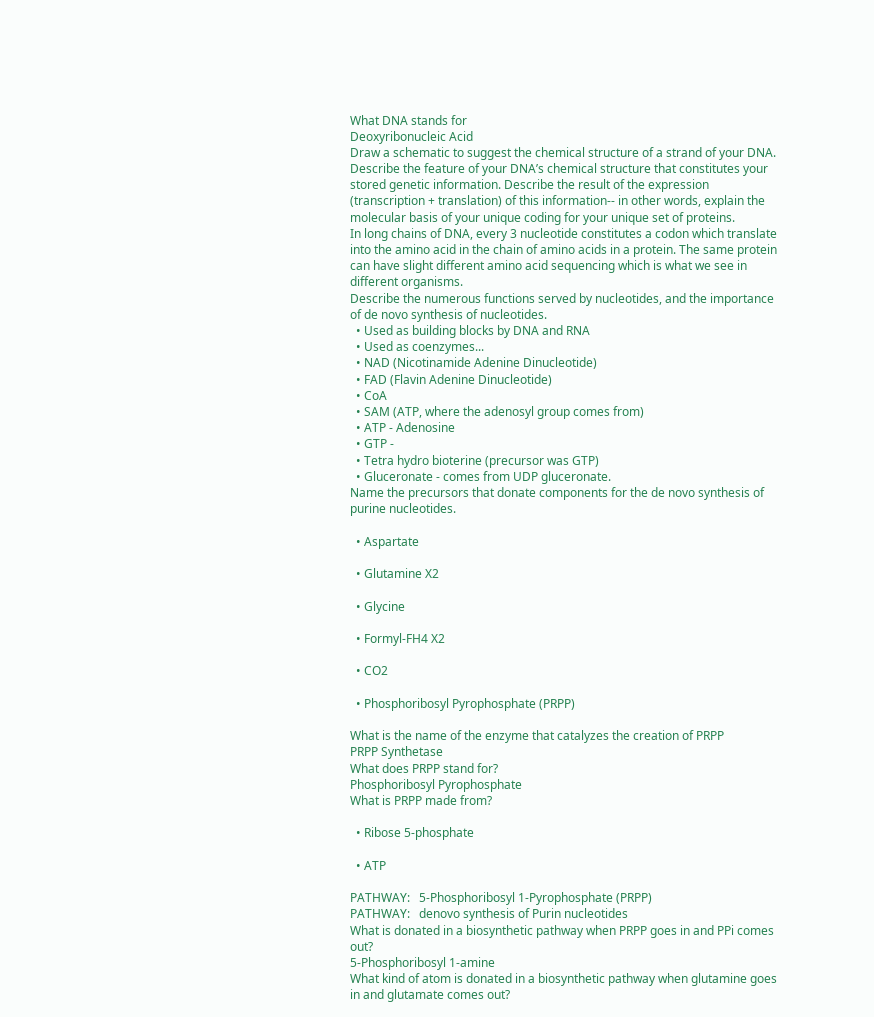What DNA stands for
Deoxyribonucleic Acid
Draw a schematic to suggest the chemical structure of a strand of your DNA.
Describe the feature of your DNA’s chemical structure that constitutes your stored genetic information. Describe the result of the expression (transcription + translation) of this information-- in other words, explain the molecular basis of your unique coding for your unique set of proteins.
In long chains of DNA, every 3 nucleotide constitutes a codon which translate into the amino acid in the chain of amino acids in a protein. The same protein can have slight different amino acid sequencing which is what we see in different organisms.
Describe the numerous functions served by nucleotides, and the importance of de novo synthesis of nucleotides.
  • Used as building blocks by DNA and RNA
  • Used as coenzymes...
  • NAD (Nicotinamide Adenine Dinucleotide)
  • FAD (Flavin Adenine Dinucleotide)
  • CoA
  • SAM (ATP, where the adenosyl group comes from)
  • ATP - Adenosine
  • GTP -
  • Tetra hydro bioterine (precursor was GTP)
  • Gluceronate - comes from UDP gluceronate.
Name the precursors that donate components for the de novo synthesis of purine nucleotides.

  • Aspartate

  • Glutamine X2

  • Glycine

  • Formyl-FH4 X2

  • CO2

  • Phosphoribosyl Pyrophosphate (PRPP)

What is the name of the enzyme that catalyzes the creation of PRPP
PRPP Synthetase
What does PRPP stand for?
Phosphoribosyl Pyrophosphate
What is PRPP made from?

  • Ribose 5-phosphate

  • ATP

PATHWAY:   5-Phosphoribosyl 1-Pyrophosphate (PRPP)
PATHWAY:   denovo synthesis of Purin nucleotides
What is donated in a biosynthetic pathway when PRPP goes in and PPi comes out?
5-Phosphoribosyl 1-amine
What kind of atom is donated in a biosynthetic pathway when glutamine goes in and glutamate comes out?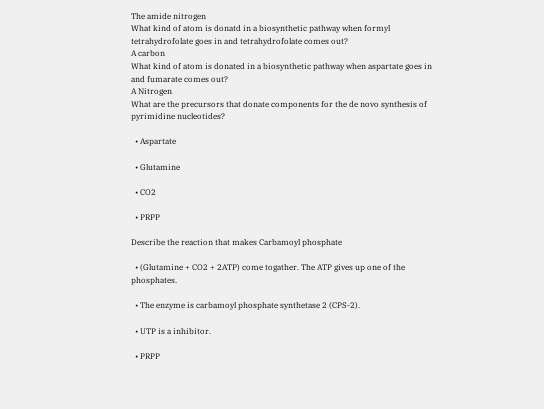The amide nitrogen
What kind of atom is donatd in a biosynthetic pathway when formyl tetrahydrofolate goes in and tetrahydrofolate comes out?
A carbon
What kind of atom is donated in a biosynthetic pathway when aspartate goes in and fumarate comes out?
A Nitrogen
What are the precursors that donate components for the de novo synthesis of pyrimidine nucleotides?

  • Aspartate

  • Glutamine

  • CO2

  • PRPP

Describe the reaction that makes Carbamoyl phosphate

  • (Glutamine + CO2 + 2ATP) come togather. The ATP gives up one of the phosphates.

  • The enzyme is carbamoyl phosphate synthetase 2 (CPS-2).

  • UTP is a inhibitor.

  • PRPP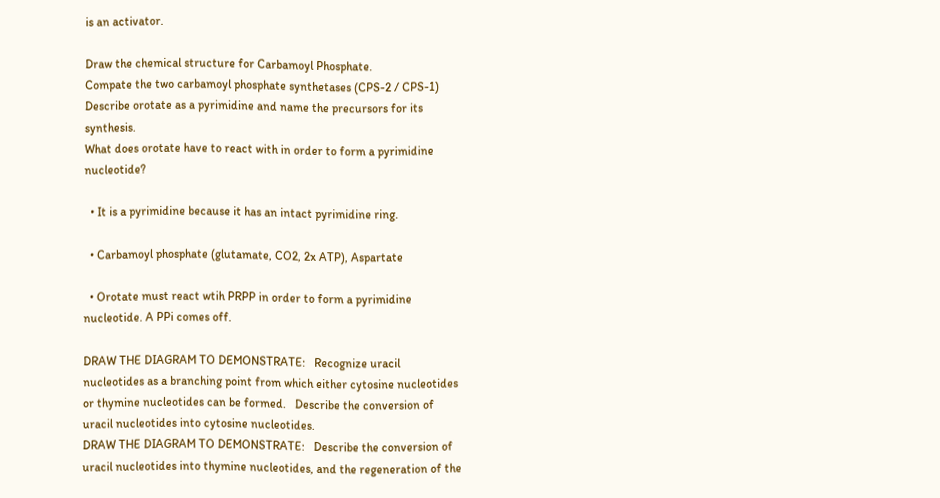is an activator.

Draw the chemical structure for Carbamoyl Phosphate.
Compate the two carbamoyl phosphate synthetases (CPS-2 / CPS-1)
Describe orotate as a pyrimidine and name the precursors for its synthesis.
What does orotate have to react with in order to form a pyrimidine nucleotide?

  • It is a pyrimidine because it has an intact pyrimidine ring.

  • Carbamoyl phosphate (glutamate, CO2, 2x ATP), Aspartate

  • Orotate must react wtih PRPP in order to form a pyrimidine nucleotide. A PPi comes off.

DRAW THE DIAGRAM TO DEMONSTRATE:   Recognize uracil nucleotides as a branching point from which either cytosine nucleotides or thymine nucleotides can be formed.   Describe the conversion of uracil nucleotides into cytosine nucleotides.
DRAW THE DIAGRAM TO DEMONSTRATE:   Describe the conversion of uracil nucleotides into thymine nucleotides, and the regeneration of the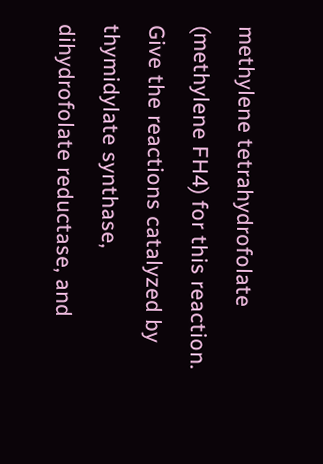methylene tetrahydrofolate (methylene FH4) for this reaction.   Give the reactions catalyzed by thymidylate synthase, dihydrofolate reductase, and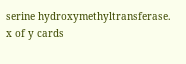serine hydroxymethyltransferase.
x of y cards